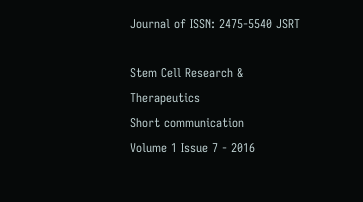Journal of ISSN: 2475-5540 JSRT

Stem Cell Research & Therapeutics
Short communication
Volume 1 Issue 7 - 2016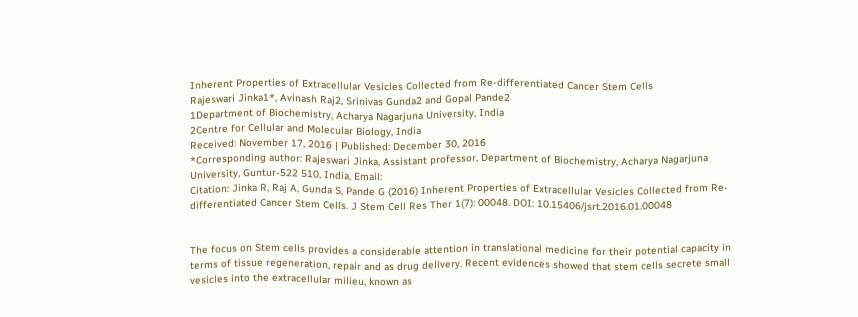Inherent Properties of Extracellular Vesicles Collected from Re-differentiated Cancer Stem Cells
Rajeswari Jinka1*, Avinash Raj2, Srinivas Gunda2 and Gopal Pande2
1Department of Biochemistry, Acharya Nagarjuna University, India
2Centre for Cellular and Molecular Biology, India
Received: November 17, 2016 | Published: December 30, 2016
*Corresponding author: Rajeswari Jinka, Assistant professor, Department of Biochemistry, Acharya Nagarjuna University, Guntur-522 510, India, Email:
Citation: Jinka R, Raj A, Gunda S, Pande G (2016) Inherent Properties of Extracellular Vesicles Collected from Re-differentiated Cancer Stem Cells. J Stem Cell Res Ther 1(7): 00048. DOI: 10.15406/jsrt.2016.01.00048


The focus on Stem cells provides a considerable attention in translational medicine for their potential capacity in terms of tissue regeneration, repair and as drug delivery. Recent evidences showed that stem cells secrete small vesicles into the extracellular milieu, known as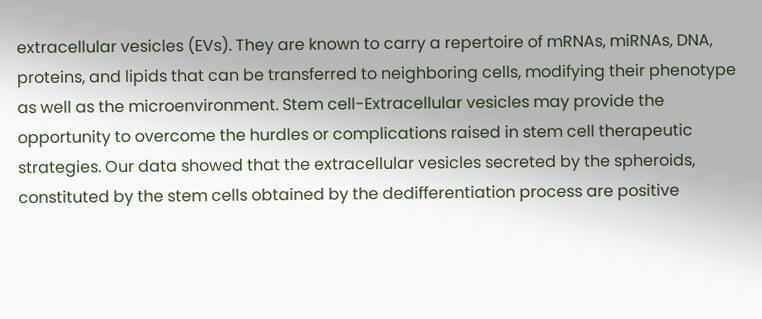extracellular vesicles (EVs). They are known to carry a repertoire of mRNAs, miRNAs, DNA, proteins, and lipids that can be transferred to neighboring cells, modifying their phenotype as well as the microenvironment. Stem cell-Extracellular vesicles may provide the opportunity to overcome the hurdles or complications raised in stem cell therapeutic strategies. Our data showed that the extracellular vesicles secreted by the spheroids, constituted by the stem cells obtained by the dedifferentiation process are positive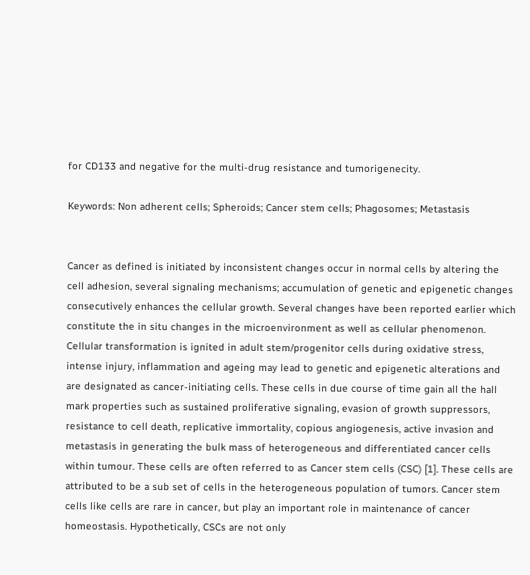for CD133 and negative for the multi-drug resistance and tumorigenecity.

Keywords: Non adherent cells; Spheroids; Cancer stem cells; Phagosomes; Metastasis


Cancer as defined is initiated by inconsistent changes occur in normal cells by altering the cell adhesion, several signaling mechanisms; accumulation of genetic and epigenetic changes consecutively enhances the cellular growth. Several changes have been reported earlier which constitute the in situ changes in the microenvironment as well as cellular phenomenon. Cellular transformation is ignited in adult stem/progenitor cells during oxidative stress, intense injury, inflammation and ageing may lead to genetic and epigenetic alterations and are designated as cancer-initiating cells. These cells in due course of time gain all the hall mark properties such as sustained proliferative signaling, evasion of growth suppressors, resistance to cell death, replicative immortality, copious angiogenesis, active invasion and metastasis in generating the bulk mass of heterogeneous and differentiated cancer cells within tumour. These cells are often referred to as Cancer stem cells (CSC) [1]. These cells are attributed to be a sub set of cells in the heterogeneous population of tumors. Cancer stem cells like cells are rare in cancer, but play an important role in maintenance of cancer homeostasis. Hypothetically, CSCs are not only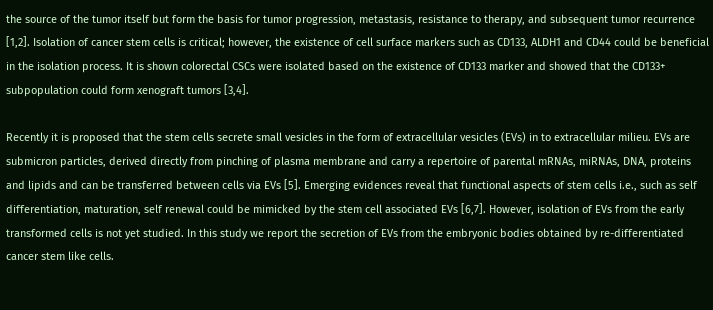the source of the tumor itself but form the basis for tumor progression, metastasis, resistance to therapy, and subsequent tumor recurrence [1,2]. Isolation of cancer stem cells is critical; however, the existence of cell surface markers such as CD133, ALDH1 and CD44 could be beneficial in the isolation process. It is shown colorectal CSCs were isolated based on the existence of CD133 marker and showed that the CD133+ subpopulation could form xenograft tumors [3,4].

Recently it is proposed that the stem cells secrete small vesicles in the form of extracellular vesicles (EVs) in to extracellular milieu. EVs are submicron particles, derived directly from pinching of plasma membrane and carry a repertoire of parental mRNAs, miRNAs, DNA, proteins and lipids and can be transferred between cells via EVs [5]. Emerging evidences reveal that functional aspects of stem cells i.e., such as self differentiation, maturation, self renewal could be mimicked by the stem cell associated EVs [6,7]. However, isolation of EVs from the early transformed cells is not yet studied. In this study we report the secretion of EVs from the embryonic bodies obtained by re-differentiated cancer stem like cells.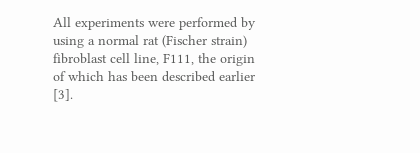All experiments were performed by using a normal rat (Fischer strain) fibroblast cell line, F111, the origin of which has been described earlier [3].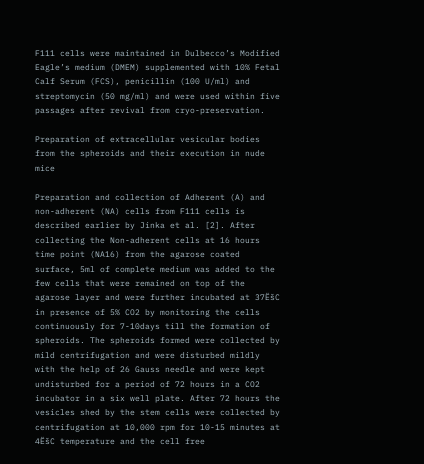F111 cells were maintained in Dulbecco’s Modified Eagle’s medium (DMEM) supplemented with 10% Fetal Calf Serum (FCS), penicillin (100 U/ml) and streptomycin (50 mg/ml) and were used within five passages after revival from cryo-preservation.

Preparation of extracellular vesicular bodies from the spheroids and their execution in nude mice

Preparation and collection of Adherent (A) and non-adherent (NA) cells from F111 cells is described earlier by Jinka et al. [2]. After collecting the Non-adherent cells at 16 hours time point (NA16) from the agarose coated surface, 5ml of complete medium was added to the few cells that were remained on top of the agarose layer and were further incubated at 37ËšC in presence of 5% CO2 by monitoring the cells continuously for 7-10days till the formation of spheroids. The spheroids formed were collected by mild centrifugation and were disturbed mildly with the help of 26 Gauss needle and were kept undisturbed for a period of 72 hours in a CO2 incubator in a six well plate. After 72 hours the vesicles shed by the stem cells were collected by centrifugation at 10,000 rpm for 10-15 minutes at 4ËšC temperature and the cell free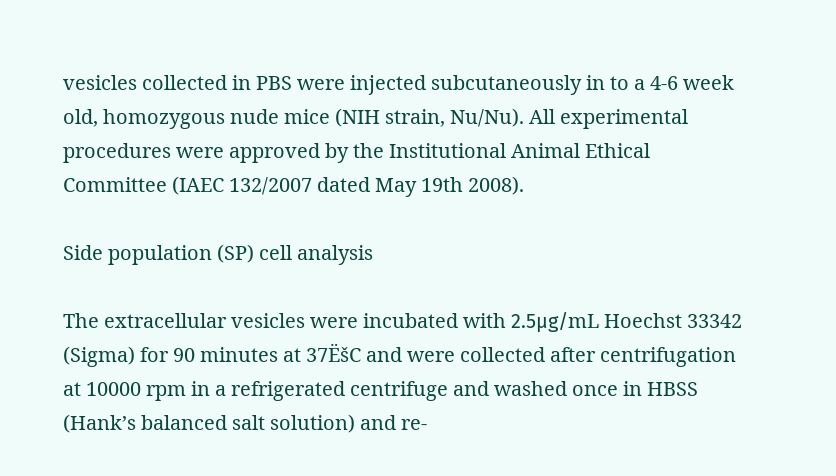vesicles collected in PBS were injected subcutaneously in to a 4-6 week old, homozygous nude mice (NIH strain, Nu/Nu). All experimental procedures were approved by the Institutional Animal Ethical Committee (IAEC 132/2007 dated May 19th 2008).

Side population (SP) cell analysis

The extracellular vesicles were incubated with 2.5μg/mL Hoechst 33342 (Sigma) for 90 minutes at 37ËšC and were collected after centrifugation at 10000 rpm in a refrigerated centrifuge and washed once in HBSS (Hank’s balanced salt solution) and re-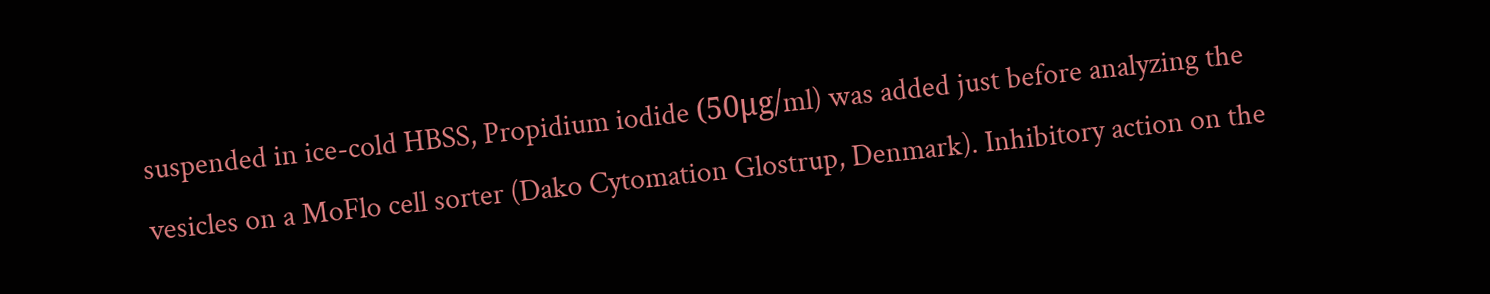suspended in ice-cold HBSS, Propidium iodide (50μg/ml) was added just before analyzing the vesicles on a MoFlo cell sorter (Dako Cytomation Glostrup, Denmark). Inhibitory action on the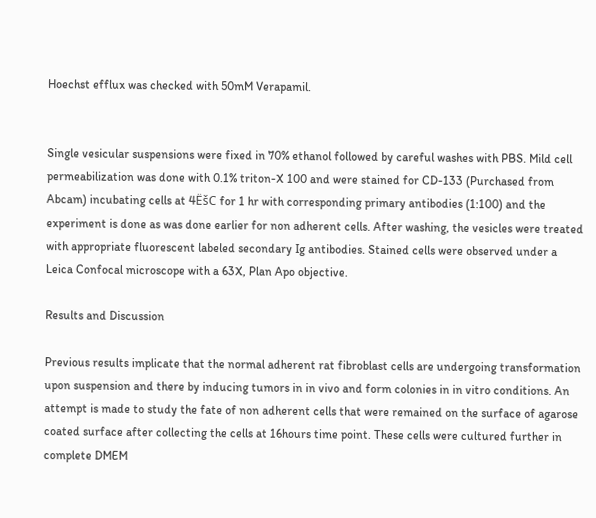Hoechst efflux was checked with 50mM Verapamil.


Single vesicular suspensions were fixed in 70% ethanol followed by careful washes with PBS. Mild cell permeabilization was done with 0.1% triton-X 100 and were stained for CD-133 (Purchased from Abcam) incubating cells at 4ËšC for 1 hr with corresponding primary antibodies (1:100) and the experiment is done as was done earlier for non adherent cells. After washing, the vesicles were treated with appropriate fluorescent labeled secondary Ig antibodies. Stained cells were observed under a Leica Confocal microscope with a 63X, Plan Apo objective.

Results and Discussion

Previous results implicate that the normal adherent rat fibroblast cells are undergoing transformation upon suspension and there by inducing tumors in in vivo and form colonies in in vitro conditions. An attempt is made to study the fate of non adherent cells that were remained on the surface of agarose coated surface after collecting the cells at 16hours time point. These cells were cultured further in complete DMEM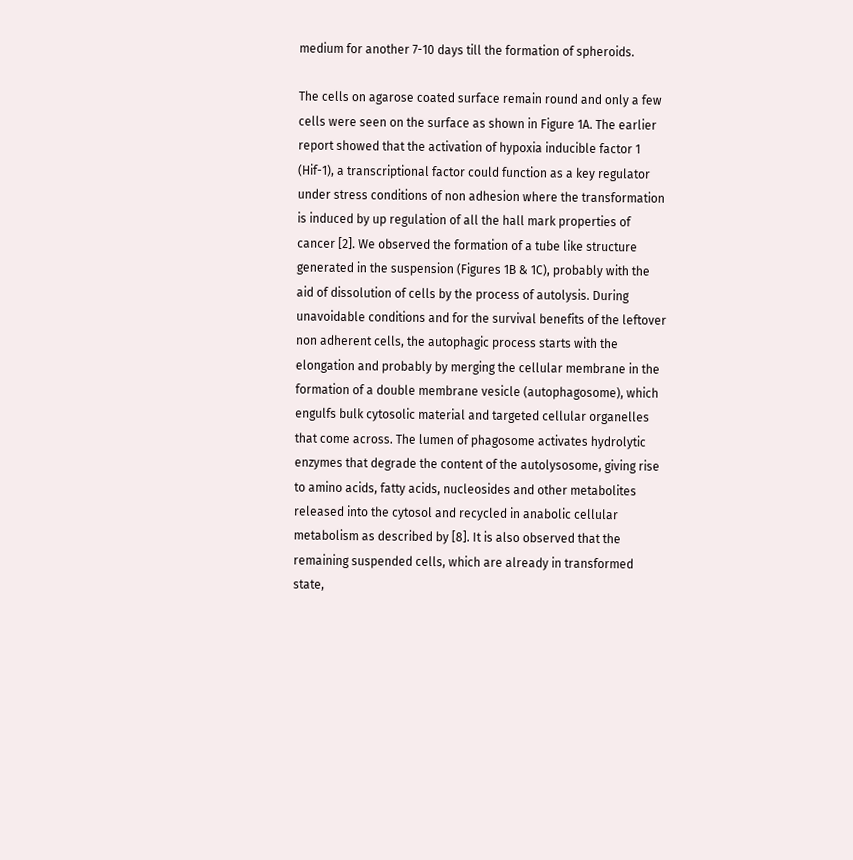medium for another 7-10 days till the formation of spheroids.

The cells on agarose coated surface remain round and only a few cells were seen on the surface as shown in Figure 1A. The earlier report showed that the activation of hypoxia inducible factor 1 (Hif-1), a transcriptional factor could function as a key regulator under stress conditions of non adhesion where the transformation is induced by up regulation of all the hall mark properties of cancer [2]. We observed the formation of a tube like structure generated in the suspension (Figures 1B & 1C), probably with the aid of dissolution of cells by the process of autolysis. During unavoidable conditions and for the survival benefits of the leftover non adherent cells, the autophagic process starts with the elongation and probably by merging the cellular membrane in the formation of a double membrane vesicle (autophagosome), which engulfs bulk cytosolic material and targeted cellular organelles that come across. The lumen of phagosome activates hydrolytic enzymes that degrade the content of the autolysosome, giving rise to amino acids, fatty acids, nucleosides and other metabolites released into the cytosol and recycled in anabolic cellular metabolism as described by [8]. It is also observed that the remaining suspended cells, which are already in transformed state,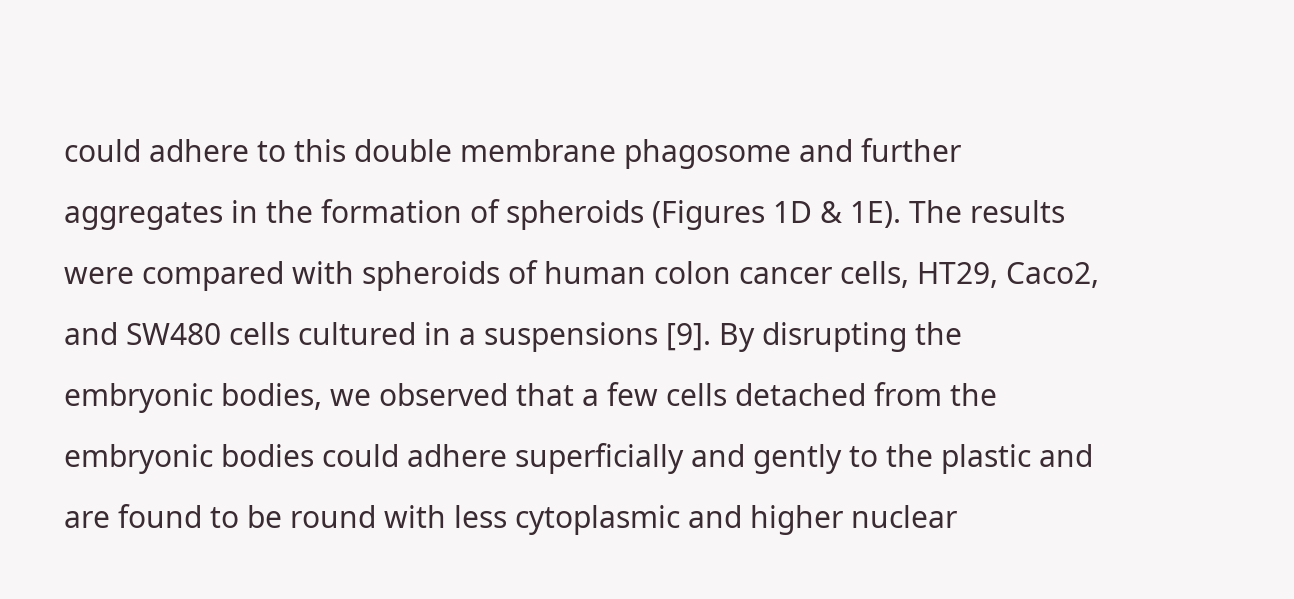could adhere to this double membrane phagosome and further aggregates in the formation of spheroids (Figures 1D & 1E). The results were compared with spheroids of human colon cancer cells, HT29, Caco2, and SW480 cells cultured in a suspensions [9]. By disrupting the embryonic bodies, we observed that a few cells detached from the embryonic bodies could adhere superficially and gently to the plastic and are found to be round with less cytoplasmic and higher nuclear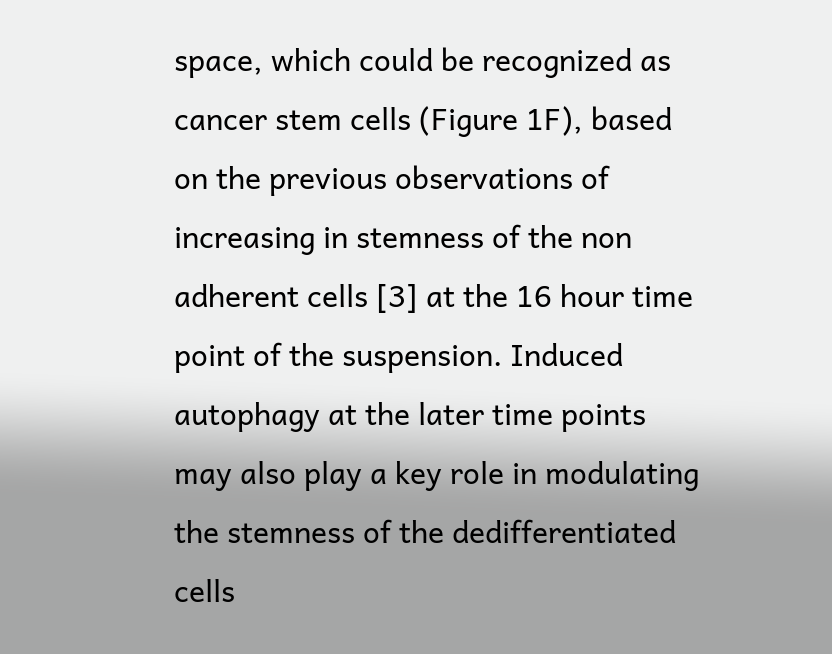space, which could be recognized as cancer stem cells (Figure 1F), based on the previous observations of increasing in stemness of the non adherent cells [3] at the 16 hour time point of the suspension. Induced autophagy at the later time points may also play a key role in modulating the stemness of the dedifferentiated cells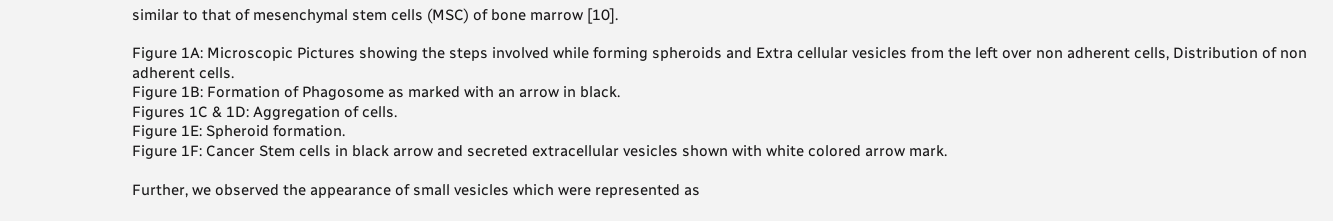similar to that of mesenchymal stem cells (MSC) of bone marrow [10].

Figure 1A: Microscopic Pictures showing the steps involved while forming spheroids and Extra cellular vesicles from the left over non adherent cells, Distribution of non adherent cells.
Figure 1B: Formation of Phagosome as marked with an arrow in black.
Figures 1C & 1D: Aggregation of cells.
Figure 1E: Spheroid formation.
Figure 1F: Cancer Stem cells in black arrow and secreted extracellular vesicles shown with white colored arrow mark.

Further, we observed the appearance of small vesicles which were represented as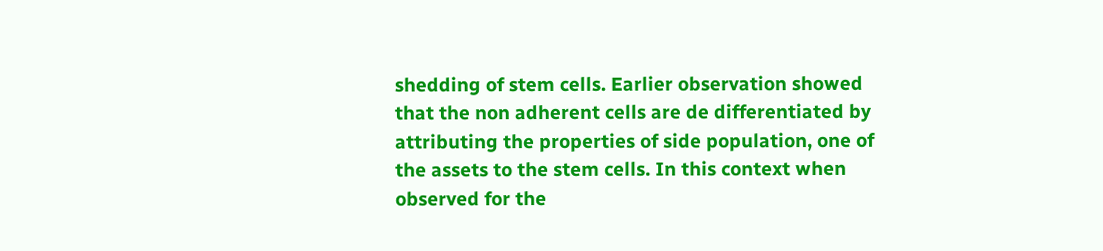shedding of stem cells. Earlier observation showed that the non adherent cells are de differentiated by attributing the properties of side population, one of the assets to the stem cells. In this context when observed for the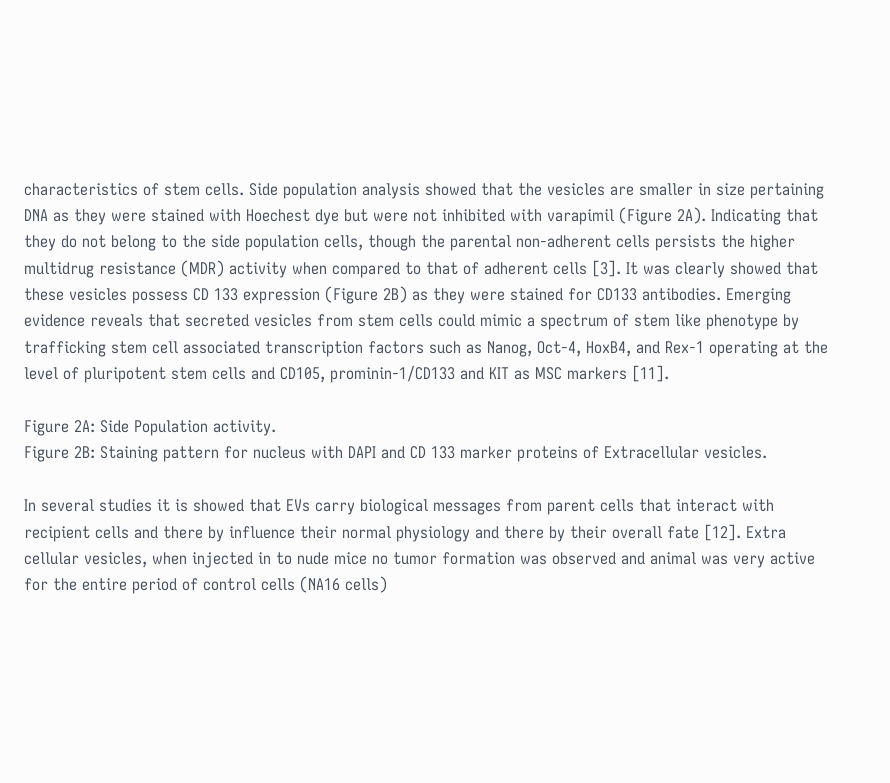characteristics of stem cells. Side population analysis showed that the vesicles are smaller in size pertaining DNA as they were stained with Hoechest dye but were not inhibited with varapimil (Figure 2A). Indicating that they do not belong to the side population cells, though the parental non-adherent cells persists the higher multidrug resistance (MDR) activity when compared to that of adherent cells [3]. It was clearly showed that these vesicles possess CD 133 expression (Figure 2B) as they were stained for CD133 antibodies. Emerging evidence reveals that secreted vesicles from stem cells could mimic a spectrum of stem like phenotype by trafficking stem cell associated transcription factors such as Nanog, Oct-4, HoxB4, and Rex-1 operating at the level of pluripotent stem cells and CD105, prominin-1/CD133 and KIT as MSC markers [11].

Figure 2A: Side Population activity.
Figure 2B: Staining pattern for nucleus with DAPI and CD 133 marker proteins of Extracellular vesicles.

In several studies it is showed that EVs carry biological messages from parent cells that interact with recipient cells and there by influence their normal physiology and there by their overall fate [12]. Extra cellular vesicles, when injected in to nude mice no tumor formation was observed and animal was very active for the entire period of control cells (NA16 cells)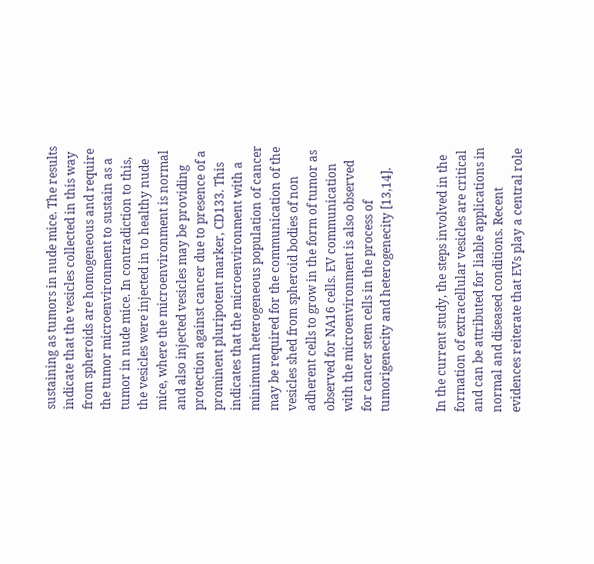sustaining as tumors in nude mice. The results indicate that the vesicles collected in this way from spheroids are homogeneous and require the tumor microenvironment to sustain as a tumor in nude mice. In contradiction to this, the vesicles were injected in to healthy nude mice, where the microenvironment is normal and also injected vesicles may be providing protection against cancer due to presence of a prominent pluripotent marker, CD133. This indicates that the microenvironment with a minimum heterogeneous population of cancer may be required for the communication of the vesicles shed from spheroid bodies of non adherent cells to grow in the form of tumor as observed for NA16 cells. EV communication with the microenvironment is also observed for cancer stem cells in the process of tumorigenecity and heterogenecity [13,14].


In the current study, the steps involved in the formation of extracellular vesicles are critical and can be attributed for liable applications in normal and diseased conditions. Recent evidences reiterate that EVs play a central role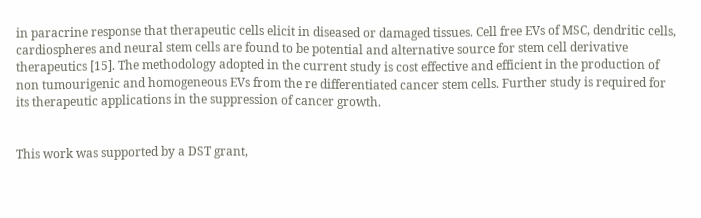in paracrine response that therapeutic cells elicit in diseased or damaged tissues. Cell free EVs of MSC, dendritic cells, cardiospheres and neural stem cells are found to be potential and alternative source for stem cell derivative therapeutics [15]. The methodology adopted in the current study is cost effective and efficient in the production of non tumourigenic and homogeneous EVs from the re differentiated cancer stem cells. Further study is required for its therapeutic applications in the suppression of cancer growth.


This work was supported by a DST grant,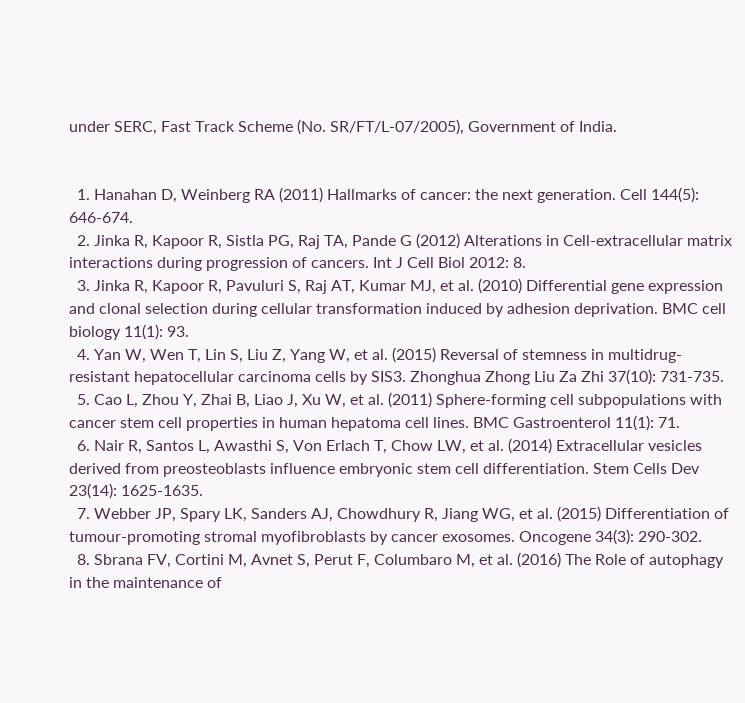under SERC, Fast Track Scheme (No. SR/FT/L-07/2005), Government of India.


  1. Hanahan D, Weinberg RA (2011) Hallmarks of cancer: the next generation. Cell 144(5): 646-674.
  2. Jinka R, Kapoor R, Sistla PG, Raj TA, Pande G (2012) Alterations in Cell-extracellular matrix interactions during progression of cancers. Int J Cell Biol 2012: 8.
  3. Jinka R, Kapoor R, Pavuluri S, Raj AT, Kumar MJ, et al. (2010) Differential gene expression and clonal selection during cellular transformation induced by adhesion deprivation. BMC cell biology 11(1): 93.
  4. Yan W, Wen T, Lin S, Liu Z, Yang W, et al. (2015) Reversal of stemness in multidrug-resistant hepatocellular carcinoma cells by SIS3. Zhonghua Zhong Liu Za Zhi 37(10): 731-735.
  5. Cao L, Zhou Y, Zhai B, Liao J, Xu W, et al. (2011) Sphere-forming cell subpopulations with cancer stem cell properties in human hepatoma cell lines. BMC Gastroenterol 11(1): 71.
  6. Nair R, Santos L, Awasthi S, Von Erlach T, Chow LW, et al. (2014) Extracellular vesicles derived from preosteoblasts influence embryonic stem cell differentiation. Stem Cells Dev 23(14): 1625-1635.
  7. Webber JP, Spary LK, Sanders AJ, Chowdhury R, Jiang WG, et al. (2015) Differentiation of tumour-promoting stromal myofibroblasts by cancer exosomes. Oncogene 34(3): 290-302.
  8. Sbrana FV, Cortini M, Avnet S, Perut F, Columbaro M, et al. (2016) The Role of autophagy in the maintenance of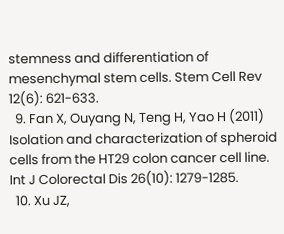stemness and differentiation of mesenchymal stem cells. Stem Cell Rev 12(6): 621-633.
  9. Fan X, Ouyang N, Teng H, Yao H (2011) Isolation and characterization of spheroid cells from the HT29 colon cancer cell line. Int J Colorectal Dis 26(10): 1279-1285.
  10. Xu JZ,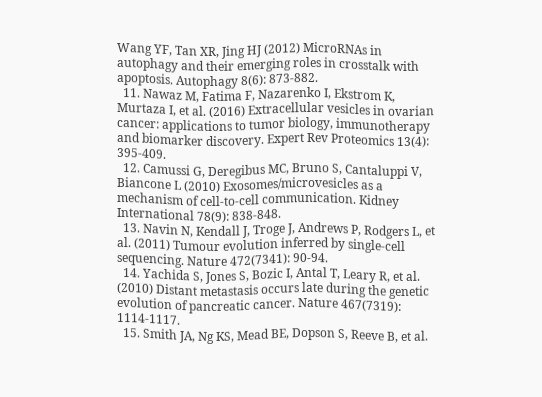Wang YF, Tan XR, Jing HJ (2012) MicroRNAs in autophagy and their emerging roles in crosstalk with apoptosis. Autophagy 8(6): 873-882.
  11. Nawaz M, Fatima F, Nazarenko I, Ekstrom K, Murtaza I, et al. (2016) Extracellular vesicles in ovarian cancer: applications to tumor biology, immunotherapy and biomarker discovery. Expert Rev Proteomics 13(4): 395-409.
  12. Camussi G, Deregibus MC, Bruno S, Cantaluppi V, Biancone L (2010) Exosomes/microvesicles as a mechanism of cell-to-cell communication. Kidney International 78(9): 838-848.
  13. Navin N, Kendall J, Troge J, Andrews P, Rodgers L, et al. (2011) Tumour evolution inferred by single-cell sequencing. Nature 472(7341): 90-94.
  14. Yachida S, Jones S, Bozic I, Antal T, Leary R, et al. (2010) Distant metastasis occurs late during the genetic evolution of pancreatic cancer. Nature 467(7319): 1114-1117.
  15. Smith JA, Ng KS, Mead BE, Dopson S, Reeve B, et al.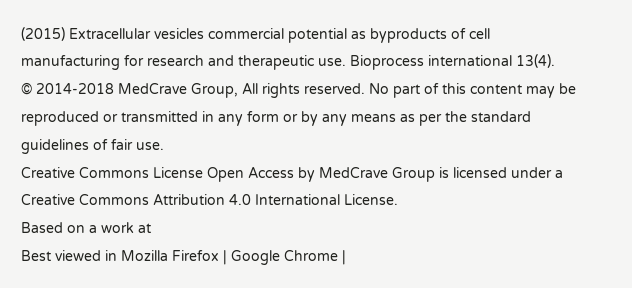(2015) Extracellular vesicles commercial potential as byproducts of cell manufacturing for research and therapeutic use. Bioprocess international 13(4).
© 2014-2018 MedCrave Group, All rights reserved. No part of this content may be reproduced or transmitted in any form or by any means as per the standard guidelines of fair use.
Creative Commons License Open Access by MedCrave Group is licensed under a Creative Commons Attribution 4.0 International License.
Based on a work at
Best viewed in Mozilla Firefox | Google Chrome |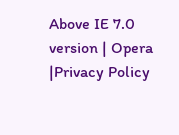Above IE 7.0 version | Opera |Privacy Policy